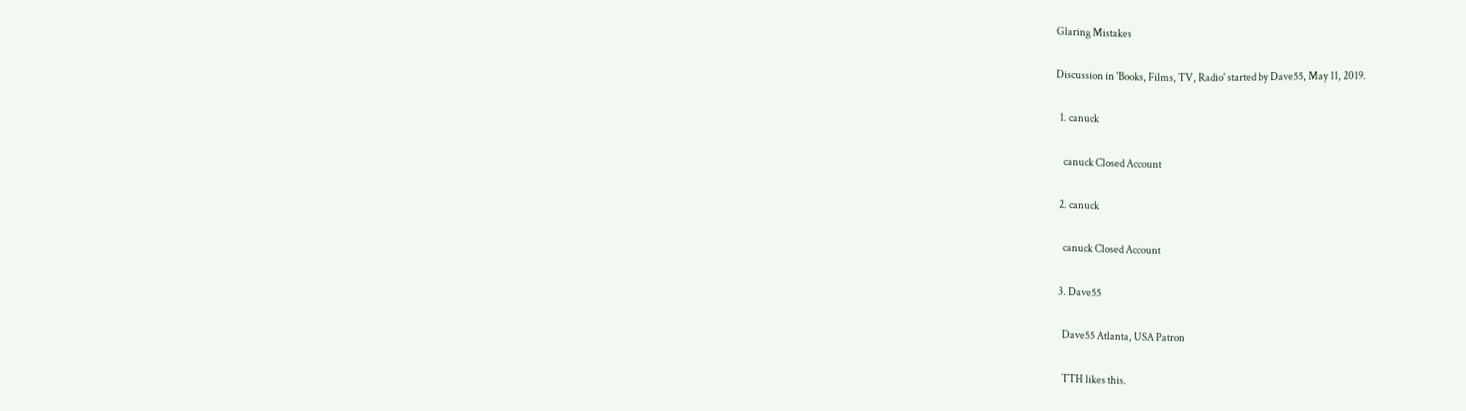Glaring Mistakes

Discussion in 'Books, Films, TV, Radio' started by Dave55, May 11, 2019.

  1. canuck

    canuck Closed Account

  2. canuck

    canuck Closed Account

  3. Dave55

    Dave55 Atlanta, USA Patron

    TTH likes this.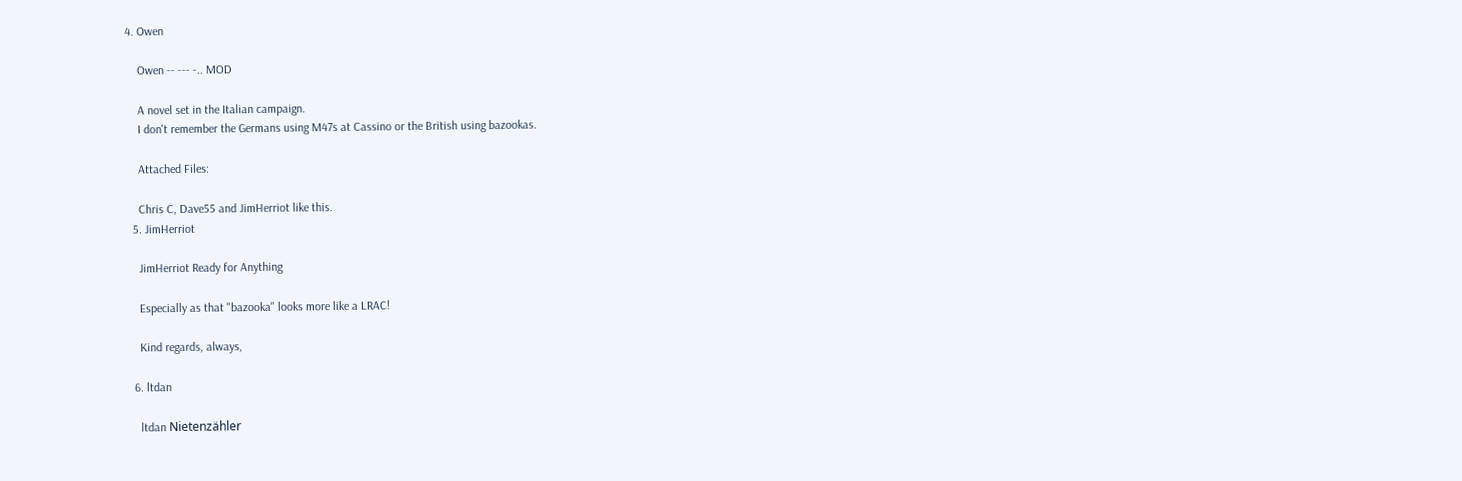4. Owen

    Owen -- --- -.. MOD

    A novel set in the Italian campaign.
    I don't remember the Germans using M47s at Cassino or the British using bazookas.

    Attached Files:

    Chris C, Dave55 and JimHerriot like this.
  5. JimHerriot

    JimHerriot Ready for Anything

    Especially as that "bazooka" looks more like a LRAC!

    Kind regards, always,

  6. ltdan

    ltdan Nietenzähler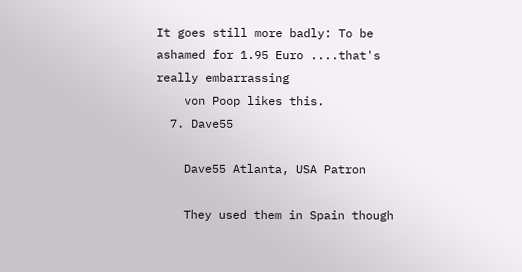It goes still more badly: To be ashamed for 1.95 Euro ....that's really embarrassing
    von Poop likes this.
  7. Dave55

    Dave55 Atlanta, USA Patron

    They used them in Spain though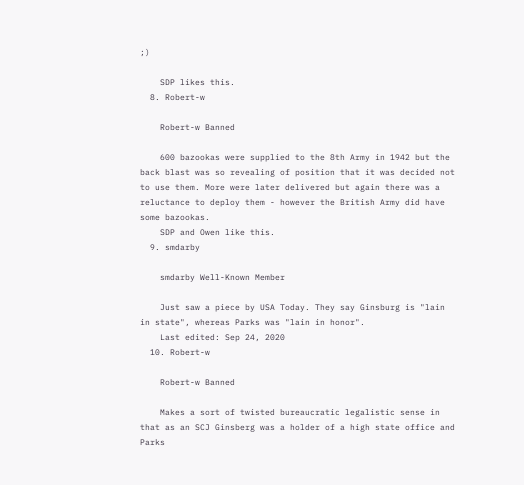;)

    SDP likes this.
  8. Robert-w

    Robert-w Banned

    600 bazookas were supplied to the 8th Army in 1942 but the back blast was so revealing of position that it was decided not to use them. More were later delivered but again there was a reluctance to deploy them - however the British Army did have some bazookas.
    SDP and Owen like this.
  9. smdarby

    smdarby Well-Known Member

    Just saw a piece by USA Today. They say Ginsburg is "lain in state", whereas Parks was "lain in honor".
    Last edited: Sep 24, 2020
  10. Robert-w

    Robert-w Banned

    Makes a sort of twisted bureaucratic legalistic sense in that as an SCJ Ginsberg was a holder of a high state office and Parks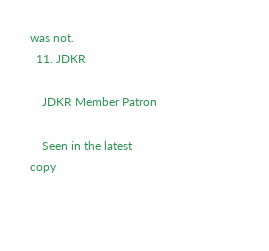was not.
  11. JDKR

    JDKR Member Patron

    Seen in the latest copy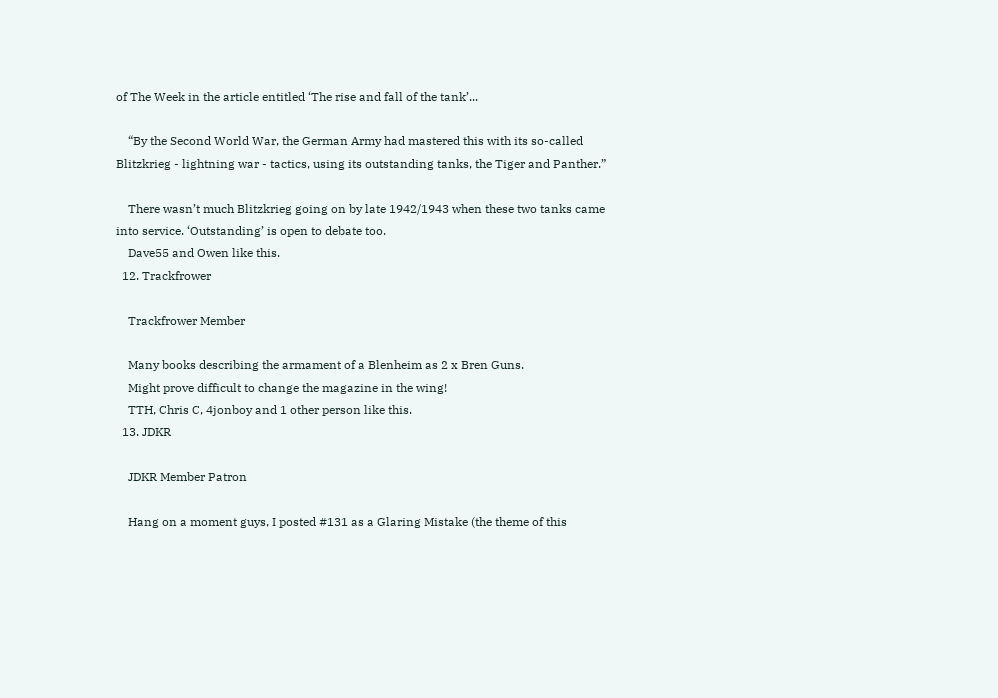of The Week in the article entitled ‘The rise and fall of the tank’...

    “By the Second World War, the German Army had mastered this with its so-called Blitzkrieg - lightning war - tactics, using its outstanding tanks, the Tiger and Panther.”

    There wasn’t much Blitzkrieg going on by late 1942/1943 when these two tanks came into service. ‘Outstanding’ is open to debate too.
    Dave55 and Owen like this.
  12. Trackfrower

    Trackfrower Member

    Many books describing the armament of a Blenheim as 2 x Bren Guns.
    Might prove difficult to change the magazine in the wing!
    TTH, Chris C, 4jonboy and 1 other person like this.
  13. JDKR

    JDKR Member Patron

    Hang on a moment guys, I posted #131 as a Glaring Mistake (the theme of this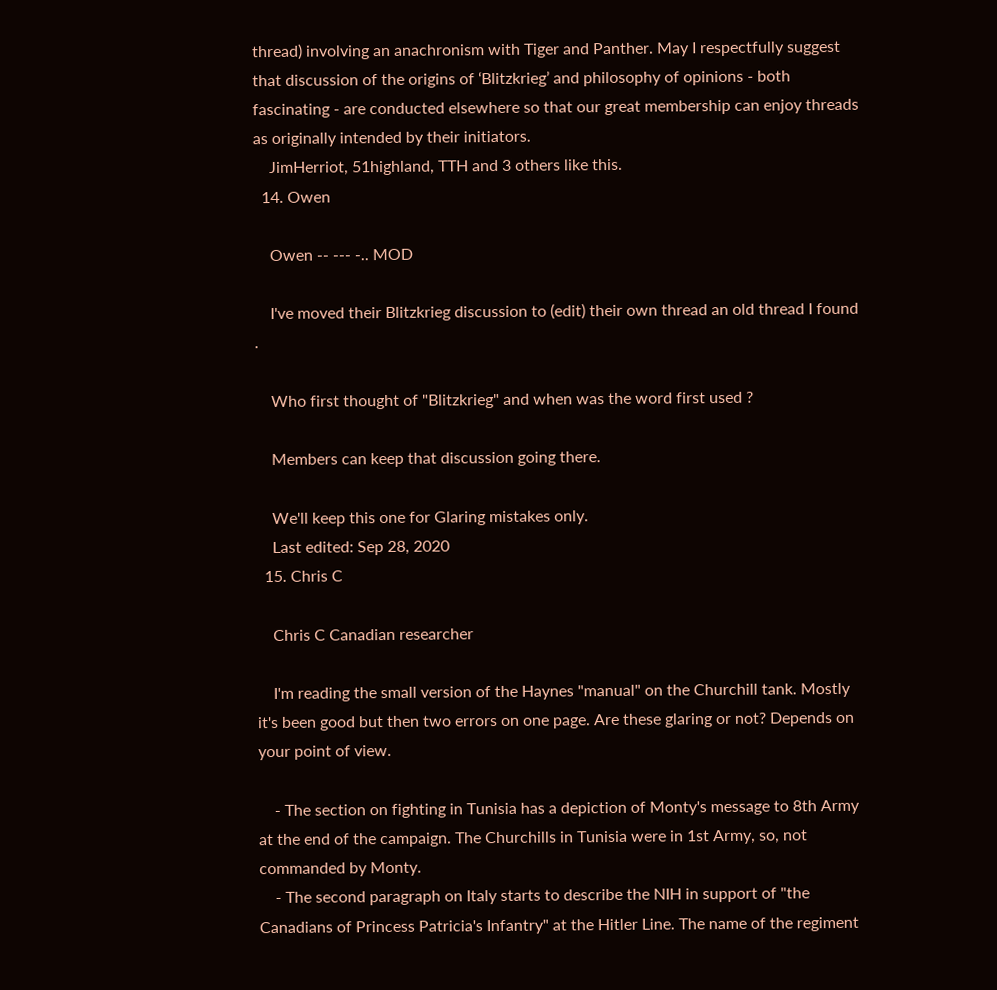thread) involving an anachronism with Tiger and Panther. May I respectfully suggest that discussion of the origins of ‘Blitzkrieg’ and philosophy of opinions - both fascinating - are conducted elsewhere so that our great membership can enjoy threads as originally intended by their initiators.
    JimHerriot, 51highland, TTH and 3 others like this.
  14. Owen

    Owen -- --- -.. MOD

    I've moved their Blitzkrieg discussion to (edit) their own thread an old thread I found .

    Who first thought of "Blitzkrieg" and when was the word first used ?

    Members can keep that discussion going there.

    We'll keep this one for Glaring mistakes only.
    Last edited: Sep 28, 2020
  15. Chris C

    Chris C Canadian researcher

    I'm reading the small version of the Haynes "manual" on the Churchill tank. Mostly it's been good but then two errors on one page. Are these glaring or not? Depends on your point of view.

    - The section on fighting in Tunisia has a depiction of Monty's message to 8th Army at the end of the campaign. The Churchills in Tunisia were in 1st Army, so, not commanded by Monty.
    - The second paragraph on Italy starts to describe the NIH in support of "the Canadians of Princess Patricia's Infantry" at the Hitler Line. The name of the regiment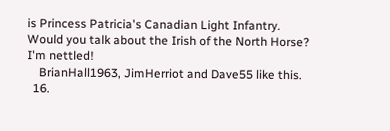is Princess Patricia's Canadian Light Infantry. Would you talk about the Irish of the North Horse? I'm nettled!
    BrianHall1963, JimHerriot and Dave55 like this.
  16.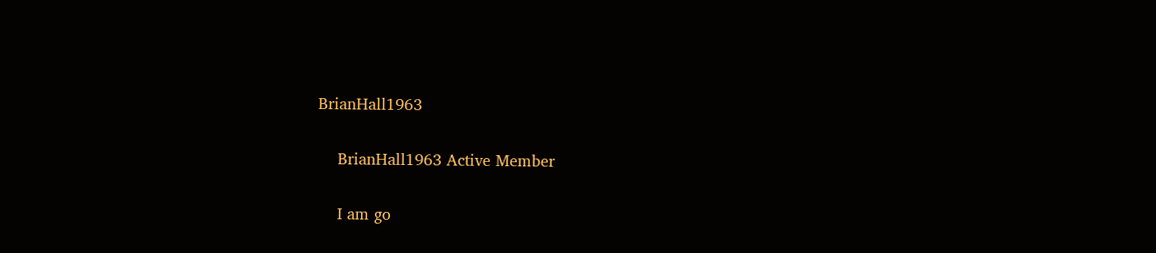BrianHall1963

    BrianHall1963 Active Member

    I am go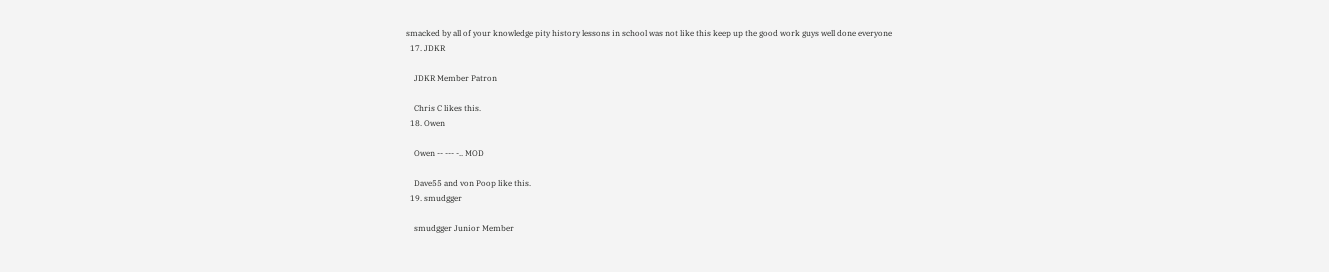smacked by all of your knowledge pity history lessons in school was not like this keep up the good work guys well done everyone
  17. JDKR

    JDKR Member Patron

    Chris C likes this.
  18. Owen

    Owen -- --- -.. MOD

    Dave55 and von Poop like this.
  19. smudgger

    smudgger Junior Member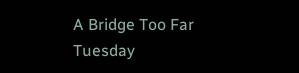A Bridge Too Far Tuesday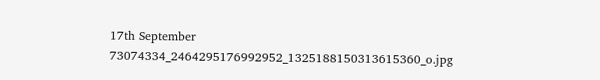17th September 73074334_2464295176992952_1325188150313615360_o.jpg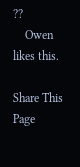??
    Owen likes this.

Share This Page